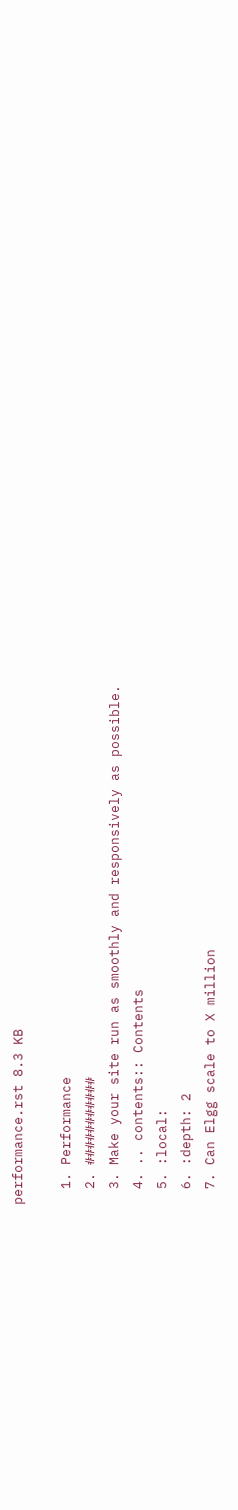performance.rst 8.3 KB

  1. Performance
  2. ###########
  3. Make your site run as smoothly and responsively as possible.
  4. .. contents:: Contents
  5. :local:
  6. :depth: 2
  7. Can Elgg scale to X million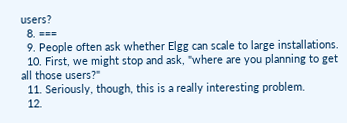users?
  8. ===
  9. People often ask whether Elgg can scale to large installations.
  10. First, we might stop and ask, "where are you planning to get all those users?"
  11. Seriously, though, this is a really interesting problem.
  12.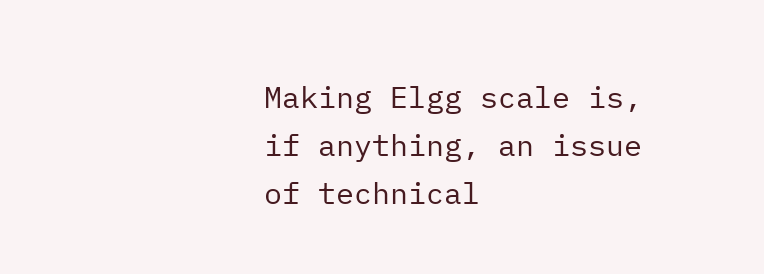Making Elgg scale is, if anything, an issue of technical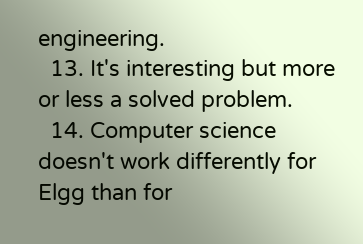engineering.
  13. It's interesting but more or less a solved problem.
  14. Computer science doesn't work differently for Elgg than for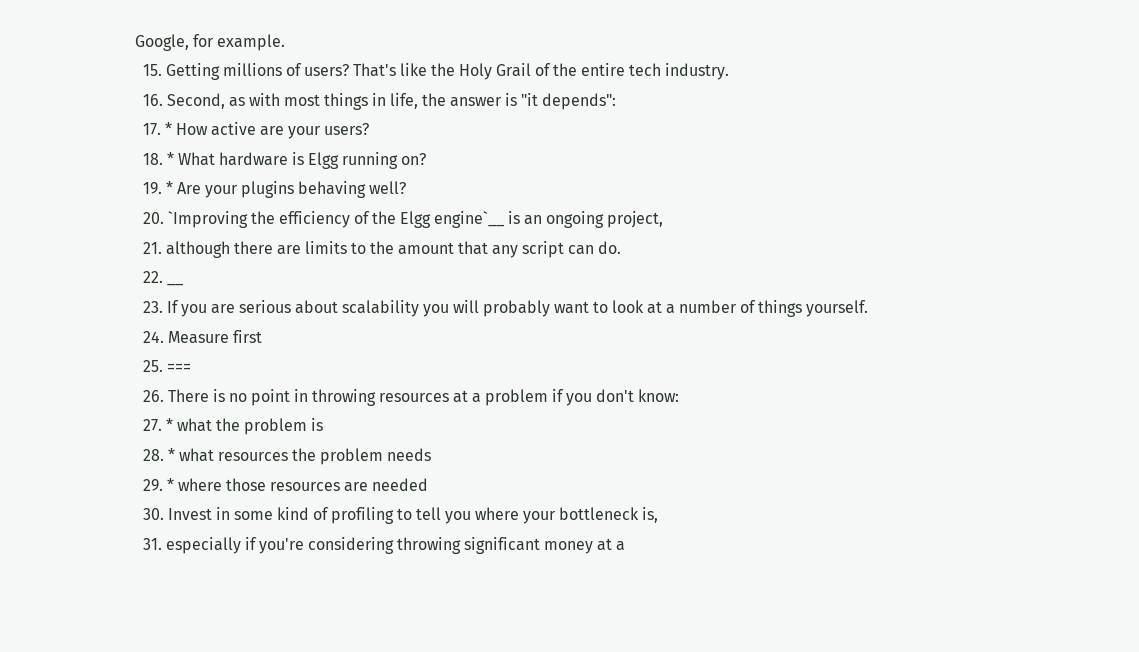Google, for example.
  15. Getting millions of users? That's like the Holy Grail of the entire tech industry.
  16. Second, as with most things in life, the answer is "it depends":
  17. * How active are your users?
  18. * What hardware is Elgg running on?
  19. * Are your plugins behaving well?
  20. `Improving the efficiency of the Elgg engine`__ is an ongoing project,
  21. although there are limits to the amount that any script can do.
  22. __
  23. If you are serious about scalability you will probably want to look at a number of things yourself.
  24. Measure first
  25. ===
  26. There is no point in throwing resources at a problem if you don't know:
  27. * what the problem is
  28. * what resources the problem needs
  29. * where those resources are needed
  30. Invest in some kind of profiling to tell you where your bottleneck is,
  31. especially if you're considering throwing significant money at a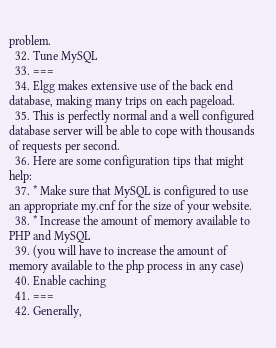problem.
  32. Tune MySQL
  33. ===
  34. Elgg makes extensive use of the back end database, making many trips on each pageload.
  35. This is perfectly normal and a well configured database server will be able to cope with thousands of requests per second.
  36. Here are some configuration tips that might help:
  37. * Make sure that MySQL is configured to use an appropriate my.cnf for the size of your website.
  38. * Increase the amount of memory available to PHP and MySQL
  39. (you will have to increase the amount of memory available to the php process in any case)
  40. Enable caching
  41. ===
  42. Generally,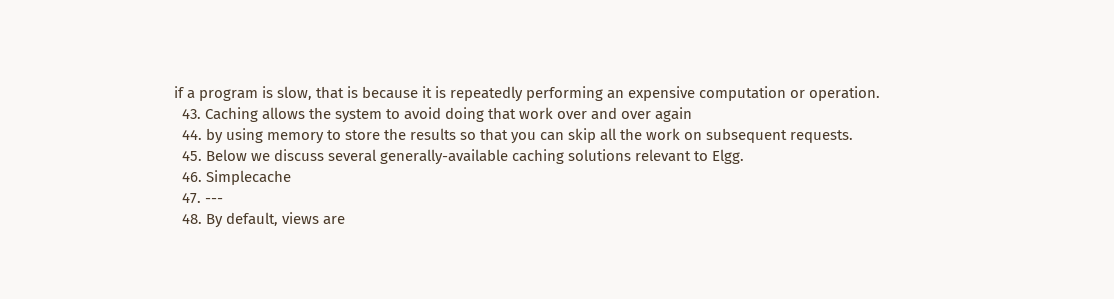if a program is slow, that is because it is repeatedly performing an expensive computation or operation.
  43. Caching allows the system to avoid doing that work over and over again
  44. by using memory to store the results so that you can skip all the work on subsequent requests.
  45. Below we discuss several generally-available caching solutions relevant to Elgg.
  46. Simplecache
  47. ---
  48. By default, views are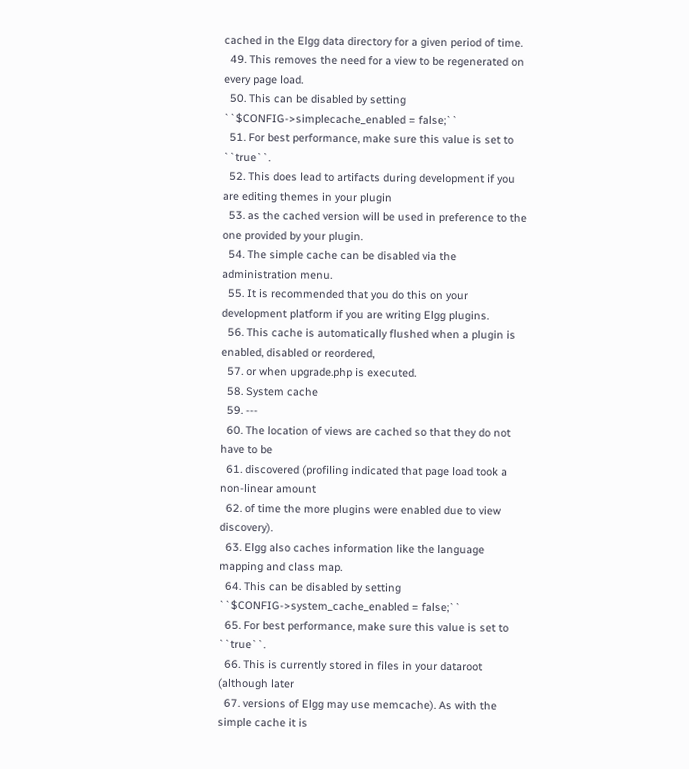cached in the Elgg data directory for a given period of time.
  49. This removes the need for a view to be regenerated on every page load.
  50. This can be disabled by setting ``$CONFIG->simplecache_enabled = false;``
  51. For best performance, make sure this value is set to ``true``.
  52. This does lead to artifacts during development if you are editing themes in your plugin
  53. as the cached version will be used in preference to the one provided by your plugin.
  54. The simple cache can be disabled via the administration menu.
  55. It is recommended that you do this on your development platform if you are writing Elgg plugins.
  56. This cache is automatically flushed when a plugin is enabled, disabled or reordered,
  57. or when upgrade.php is executed.
  58. System cache
  59. ---
  60. The location of views are cached so that they do not have to be
  61. discovered (profiling indicated that page load took a non-linear amount
  62. of time the more plugins were enabled due to view discovery).
  63. Elgg also caches information like the language mapping and class map.
  64. This can be disabled by setting ``$CONFIG->system_cache_enabled = false;``
  65. For best performance, make sure this value is set to ``true``.
  66. This is currently stored in files in your dataroot (although later
  67. versions of Elgg may use memcache). As with the simple cache it is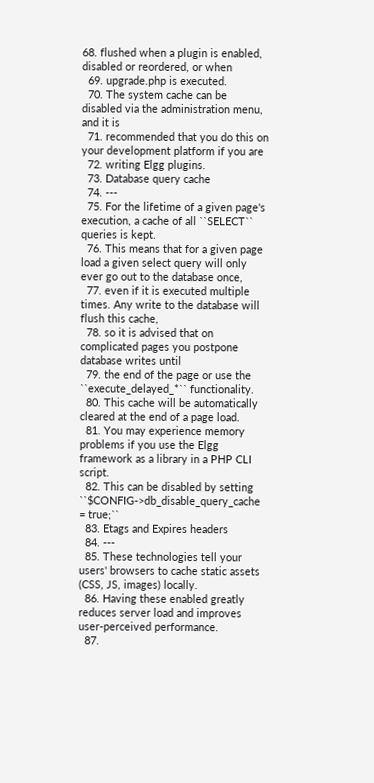68. flushed when a plugin is enabled, disabled or reordered, or when
  69. upgrade.php is executed.
  70. The system cache can be disabled via the administration menu, and it is
  71. recommended that you do this on your development platform if you are
  72. writing Elgg plugins.
  73. Database query cache
  74. ---
  75. For the lifetime of a given page's execution, a cache of all ``SELECT`` queries is kept.
  76. This means that for a given page load a given select query will only ever go out to the database once,
  77. even if it is executed multiple times. Any write to the database will flush this cache,
  78. so it is advised that on complicated pages you postpone database writes until
  79. the end of the page or use the ``execute_delayed_*`` functionality.
  80. This cache will be automatically cleared at the end of a page load.
  81. You may experience memory problems if you use the Elgg framework as a library in a PHP CLI script.
  82. This can be disabled by setting ``$CONFIG->db_disable_query_cache = true;``
  83. Etags and Expires headers
  84. ---
  85. These technologies tell your users' browsers to cache static assets (CSS, JS, images) locally.
  86. Having these enabled greatly reduces server load and improves user-perceived performance.
  87.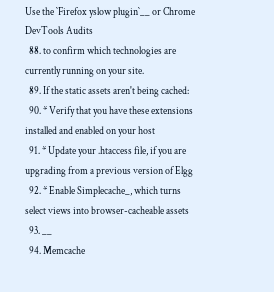Use the `Firefox yslow plugin`__ or Chrome DevTools Audits
  88. to confirm which technologies are currently running on your site.
  89. If the static assets aren't being cached:
  90. * Verify that you have these extensions installed and enabled on your host
  91. * Update your .htaccess file, if you are upgrading from a previous version of Elgg
  92. * Enable Simplecache_, which turns select views into browser-cacheable assets
  93. __
  94. Memcache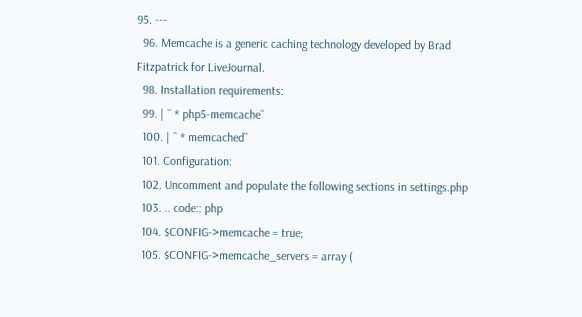95. ---
  96. Memcache is a generic caching technology developed by Brad Fitzpatrick for LiveJournal.
  98. Installation requirements:
  99. | `` * php5-memcache``
  100. | `` * memcached``
  101. Configuration:
  102. Uncomment and populate the following sections in settings.php
  103. .. code:: php
  104. $CONFIG->memcache = true;
  105. $CONFIG->memcache_servers = array (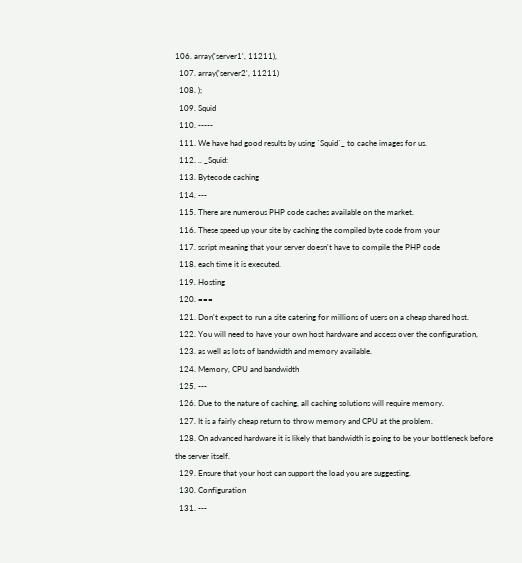106. array('server1', 11211),
  107. array('server2', 11211)
  108. );
  109. Squid
  110. -----
  111. We have had good results by using `Squid`_ to cache images for us.
  112. .. _Squid:
  113. Bytecode caching
  114. ---
  115. There are numerous PHP code caches available on the market.
  116. These speed up your site by caching the compiled byte code from your
  117. script meaning that your server doesn't have to compile the PHP code
  118. each time it is executed.
  119. Hosting
  120. ===
  121. Don't expect to run a site catering for millions of users on a cheap shared host.
  122. You will need to have your own host hardware and access over the configuration,
  123. as well as lots of bandwidth and memory available.
  124. Memory, CPU and bandwidth
  125. ---
  126. Due to the nature of caching, all caching solutions will require memory.
  127. It is a fairly cheap return to throw memory and CPU at the problem.
  128. On advanced hardware it is likely that bandwidth is going to be your bottleneck before the server itself.
  129. Ensure that your host can support the load you are suggesting.
  130. Configuration
  131. ---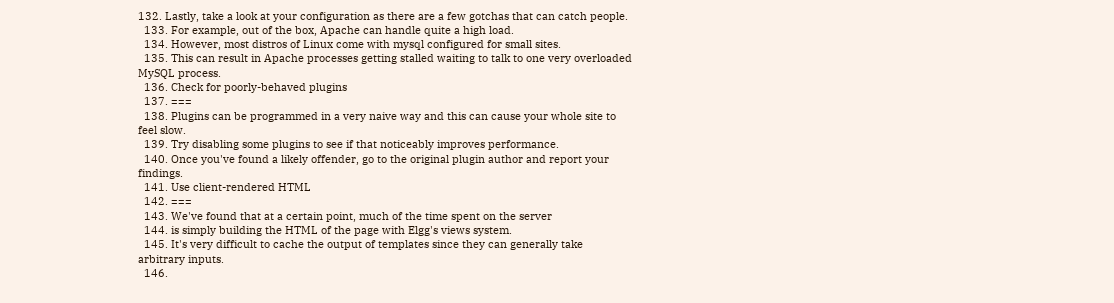132. Lastly, take a look at your configuration as there are a few gotchas that can catch people.
  133. For example, out of the box, Apache can handle quite a high load.
  134. However, most distros of Linux come with mysql configured for small sites.
  135. This can result in Apache processes getting stalled waiting to talk to one very overloaded MySQL process.
  136. Check for poorly-behaved plugins
  137. ===
  138. Plugins can be programmed in a very naive way and this can cause your whole site to feel slow.
  139. Try disabling some plugins to see if that noticeably improves performance.
  140. Once you've found a likely offender, go to the original plugin author and report your findings.
  141. Use client-rendered HTML
  142. ===
  143. We've found that at a certain point, much of the time spent on the server
  144. is simply building the HTML of the page with Elgg's views system.
  145. It's very difficult to cache the output of templates since they can generally take arbitrary inputs.
  146.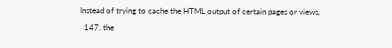Instead of trying to cache the HTML output of certain pages or views,
  147. the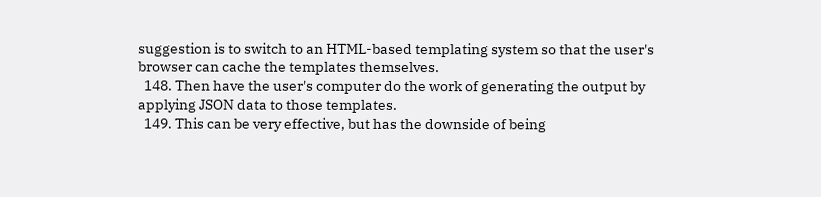suggestion is to switch to an HTML-based templating system so that the user's browser can cache the templates themselves.
  148. Then have the user's computer do the work of generating the output by applying JSON data to those templates.
  149. This can be very effective, but has the downside of being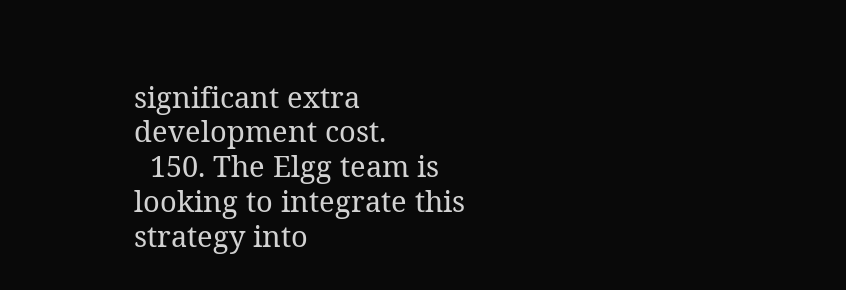significant extra development cost.
  150. The Elgg team is looking to integrate this strategy into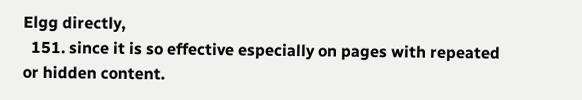Elgg directly,
  151. since it is so effective especially on pages with repeated or hidden content.